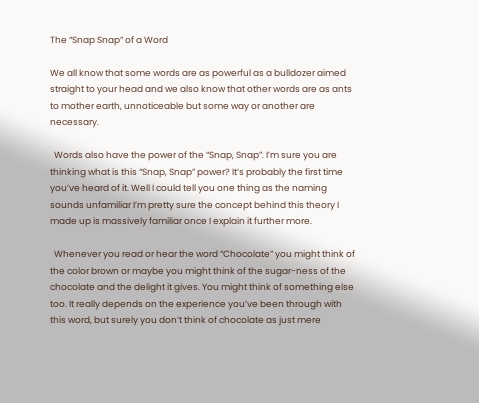The “Snap Snap” of a Word

We all know that some words are as powerful as a bulldozer aimed straight to your head and we also know that other words are as ants to mother earth, unnoticeable but some way or another are necessary.

  Words also have the power of the “Snap, Snap”. I’m sure you are thinking what is this “Snap, Snap” power? It’s probably the first time you’ve heard of it. Well I could tell you one thing as the naming sounds unfamiliar I’m pretty sure the concept behind this theory I made up is massively familiar once I explain it further more.

  Whenever you read or hear the word “Chocolate” you might think of the color brown or maybe you might think of the sugar-ness of the chocolate and the delight it gives. You might think of something else too. It really depends on the experience you’ve been through with this word, but surely you don’t think of chocolate as just mere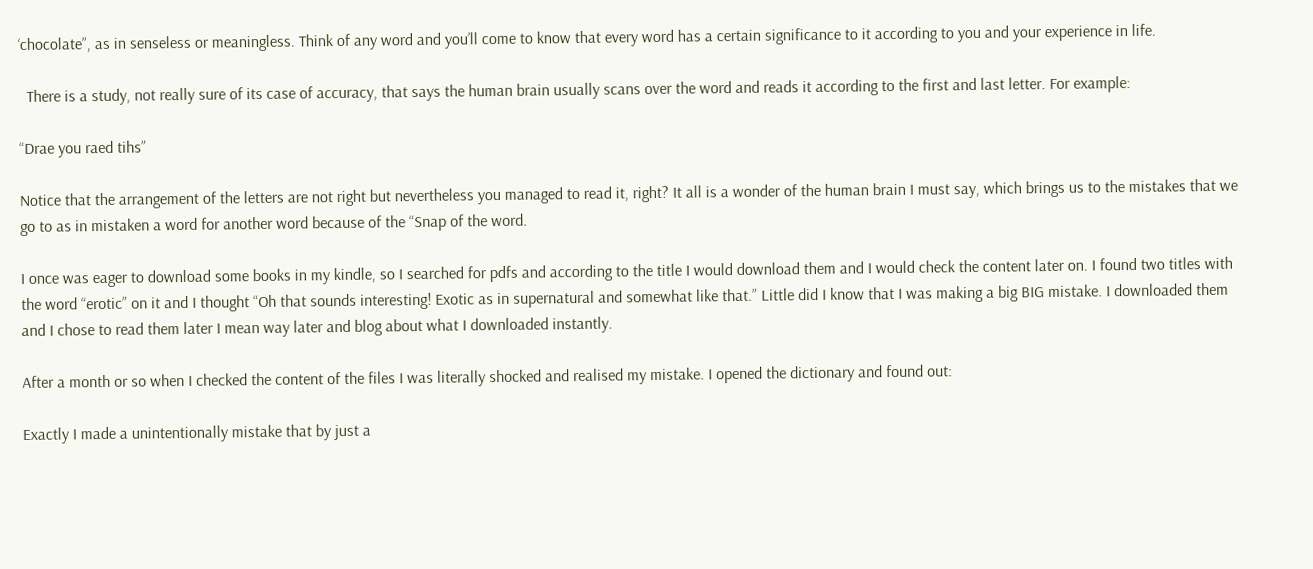‘chocolate”, as in senseless or meaningless. Think of any word and you’ll come to know that every word has a certain significance to it according to you and your experience in life.

  There is a study, not really sure of its case of accuracy, that says the human brain usually scans over the word and reads it according to the first and last letter. For example:

“Drae you raed tihs”

Notice that the arrangement of the letters are not right but nevertheless you managed to read it, right? It all is a wonder of the human brain I must say, which brings us to the mistakes that we go to as in mistaken a word for another word because of the “Snap of the word.

I once was eager to download some books in my kindle, so I searched for pdfs and according to the title I would download them and I would check the content later on. I found two titles with the word “erotic” on it and I thought “Oh that sounds interesting! Exotic as in supernatural and somewhat like that.” Little did I know that I was making a big BIG mistake. I downloaded them and I chose to read them later I mean way later and blog about what I downloaded instantly.

After a month or so when I checked the content of the files I was literally shocked and realised my mistake. I opened the dictionary and found out:

Exactly I made a unintentionally mistake that by just a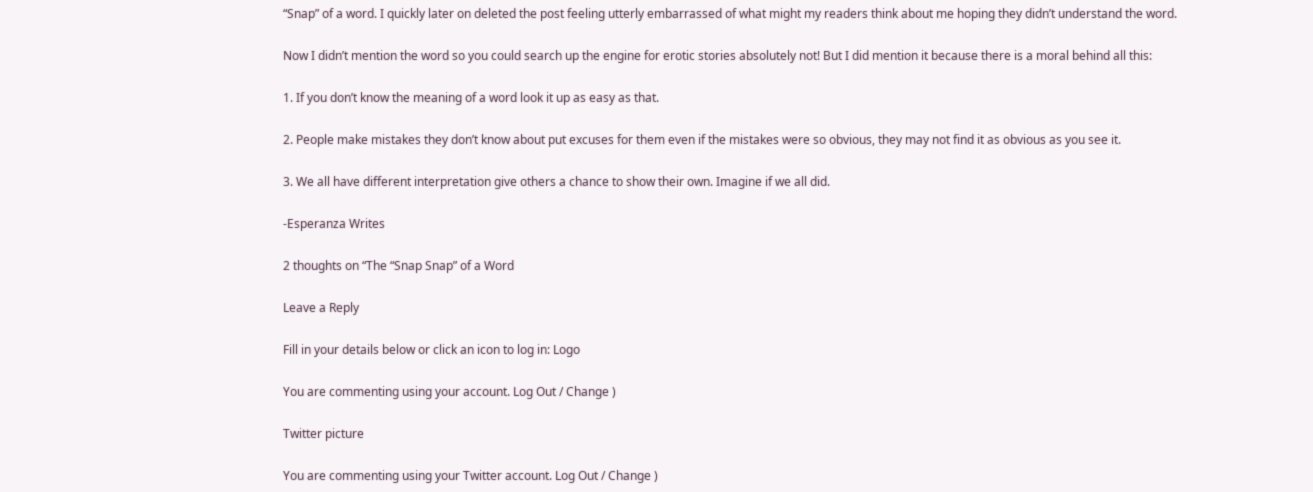“Snap” of a word. I quickly later on deleted the post feeling utterly embarrassed of what might my readers think about me hoping they didn’t understand the word.

Now I didn’t mention the word so you could search up the engine for erotic stories absolutely not! But I did mention it because there is a moral behind all this:

1. If you don’t know the meaning of a word look it up as easy as that.

2. People make mistakes they don’t know about put excuses for them even if the mistakes were so obvious, they may not find it as obvious as you see it.

3. We all have different interpretation give others a chance to show their own. Imagine if we all did.

-Esperanza Writes

2 thoughts on “The “Snap Snap” of a Word

Leave a Reply

Fill in your details below or click an icon to log in: Logo

You are commenting using your account. Log Out / Change )

Twitter picture

You are commenting using your Twitter account. Log Out / Change )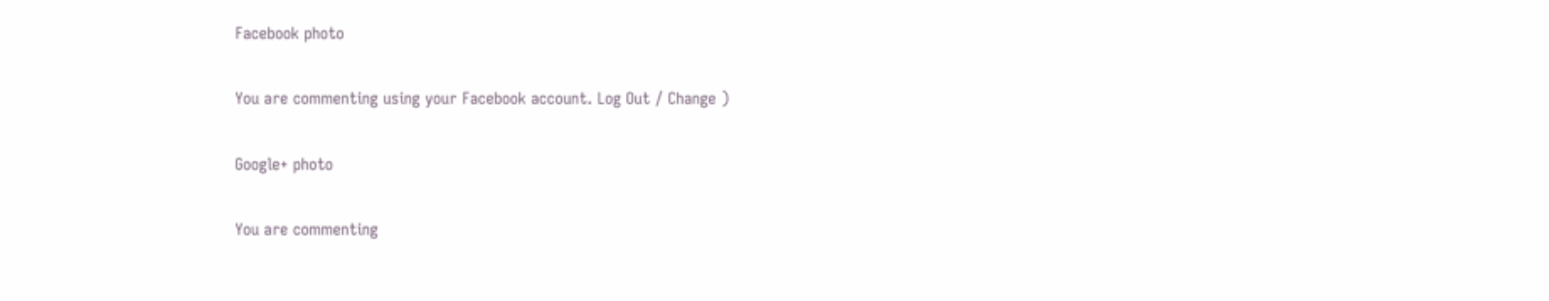Facebook photo

You are commenting using your Facebook account. Log Out / Change )

Google+ photo

You are commenting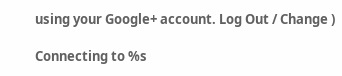using your Google+ account. Log Out / Change )

Connecting to %s